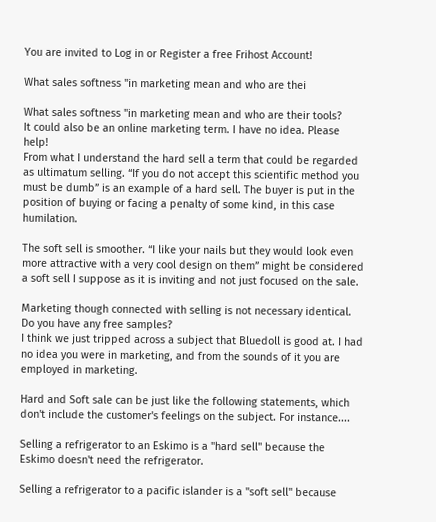You are invited to Log in or Register a free Frihost Account!

What sales softness "in marketing mean and who are thei

What sales softness "in marketing mean and who are their tools?
It could also be an online marketing term. I have no idea. Please help!
From what I understand the hard sell a term that could be regarded as ultimatum selling. “If you do not accept this scientific method you must be dumb” is an example of a hard sell. The buyer is put in the position of buying or facing a penalty of some kind, in this case humilation.

The soft sell is smoother. “I like your nails but they would look even more attractive with a very cool design on them” might be considered a soft sell I suppose as it is inviting and not just focused on the sale.

Marketing though connected with selling is not necessary identical. Do you have any free samples?
I think we just tripped across a subject that Bluedoll is good at. I had no idea you were in marketing, and from the sounds of it you are employed in marketing.

Hard and Soft sale can be just like the following statements, which don't include the customer's feelings on the subject. For instance....

Selling a refrigerator to an Eskimo is a "hard sell" because the Eskimo doesn't need the refrigerator.

Selling a refrigerator to a pacific islander is a "soft sell" because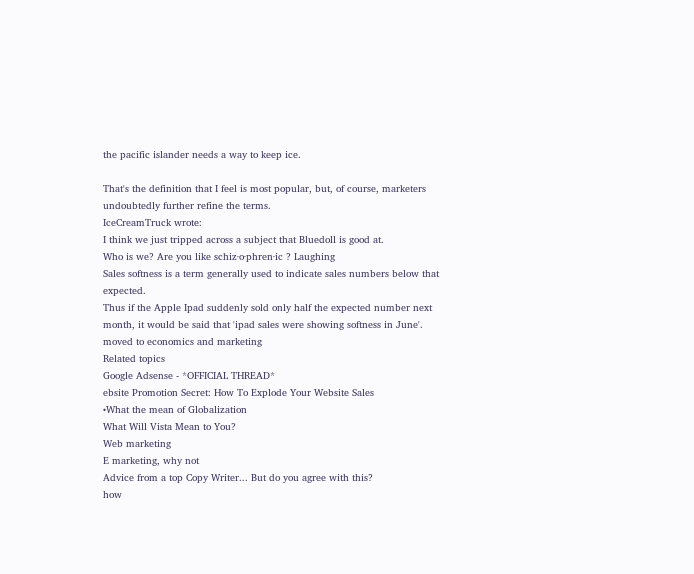the pacific islander needs a way to keep ice.

That's the definition that I feel is most popular, but, of course, marketers undoubtedly further refine the terms.
IceCreamTruck wrote:
I think we just tripped across a subject that Bluedoll is good at.
Who is we? Are you like schiz·o·phren·ic ? Laughing
Sales softness is a term generally used to indicate sales numbers below that expected.
Thus if the Apple Ipad suddenly sold only half the expected number next month, it would be said that 'ipad sales were showing softness in June'.
moved to economics and marketing
Related topics
Google Adsense - *OFFICIAL THREAD*
ebsite Promotion Secret: How To Explode Your Website Sales
•What the mean of Globalization
What Will Vista Mean to You?
Web marketing
E marketing, why not
Advice from a top Copy Writer... But do you agree with this?
how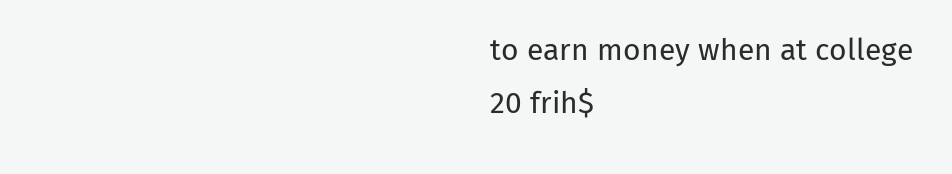to earn money when at college
20 frih$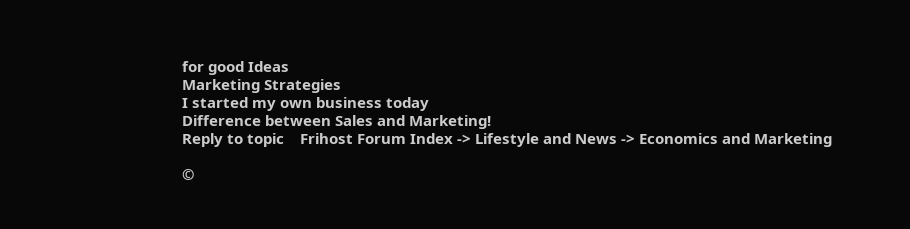for good Ideas
Marketing Strategies
I started my own business today
Difference between Sales and Marketing!
Reply to topic    Frihost Forum Index -> Lifestyle and News -> Economics and Marketing

©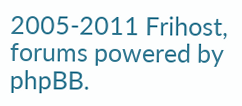2005-2011 Frihost, forums powered by phpBB.